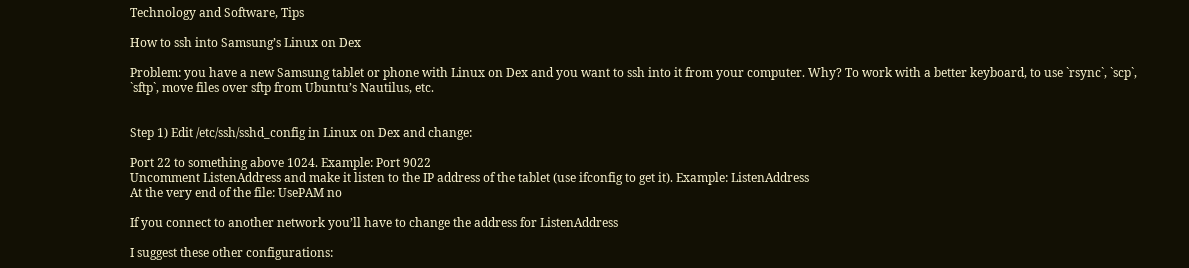Technology and Software, Tips

How to ssh into Samsung’s Linux on Dex

Problem: you have a new Samsung tablet or phone with Linux on Dex and you want to ssh into it from your computer. Why? To work with a better keyboard, to use `rsync`, `scp`, `sftp`, move files over sftp from Ubuntu’s Nautilus, etc.


Step 1) Edit /etc/ssh/sshd_config in Linux on Dex and change:

Port 22 to something above 1024. Example: Port 9022
Uncomment ListenAddress and make it listen to the IP address of the tablet (use ifconfig to get it). Example: ListenAddress
At the very end of the file: UsePAM no

If you connect to another network you’ll have to change the address for ListenAddress

I suggest these other configurations: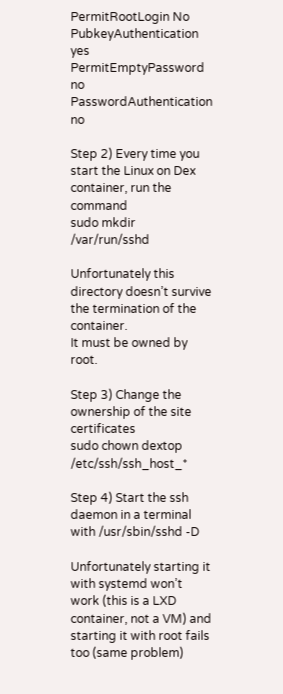PermitRootLogin No
PubkeyAuthentication yes
PermitEmptyPassword no
PasswordAuthentication no

Step 2) Every time you start the Linux on Dex container, run the command
sudo mkdir /var/run/sshd

Unfortunately this directory doesn’t survive the termination of the container.
It must be owned by root.

Step 3) Change the ownership of the site certificates
sudo chown dextop /etc/ssh/ssh_host_*

Step 4) Start the ssh daemon in a terminal with /usr/sbin/sshd -D

Unfortunately starting it with systemd won’t work (this is a LXD container, not a VM) and starting it with root fails too (same problem)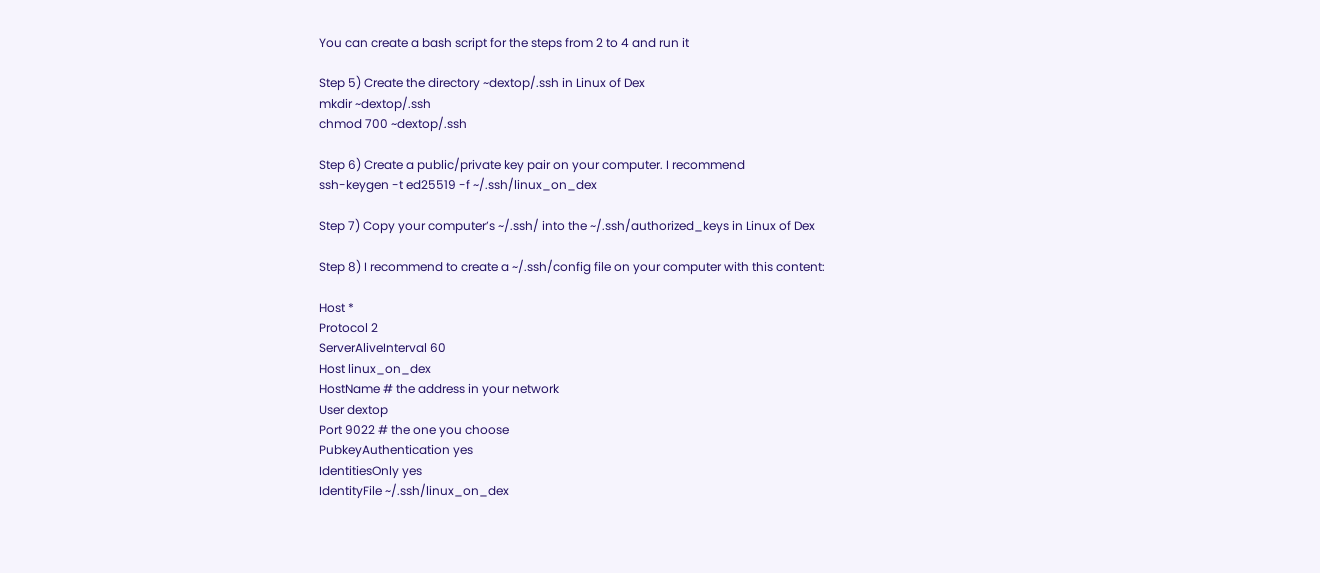You can create a bash script for the steps from 2 to 4 and run it

Step 5) Create the directory ~dextop/.ssh in Linux of Dex
mkdir ~dextop/.ssh
chmod 700 ~dextop/.ssh

Step 6) Create a public/private key pair on your computer. I recommend
ssh-keygen -t ed25519 -f ~/.ssh/linux_on_dex

Step 7) Copy your computer’s ~/.ssh/ into the ~/.ssh/authorized_keys in Linux of Dex

Step 8) I recommend to create a ~/.ssh/config file on your computer with this content:

Host *
Protocol 2
ServerAliveInterval 60
Host linux_on_dex
HostName # the address in your network
User dextop
Port 9022 # the one you choose
PubkeyAuthentication yes
IdentitiesOnly yes
IdentityFile ~/.ssh/linux_on_dex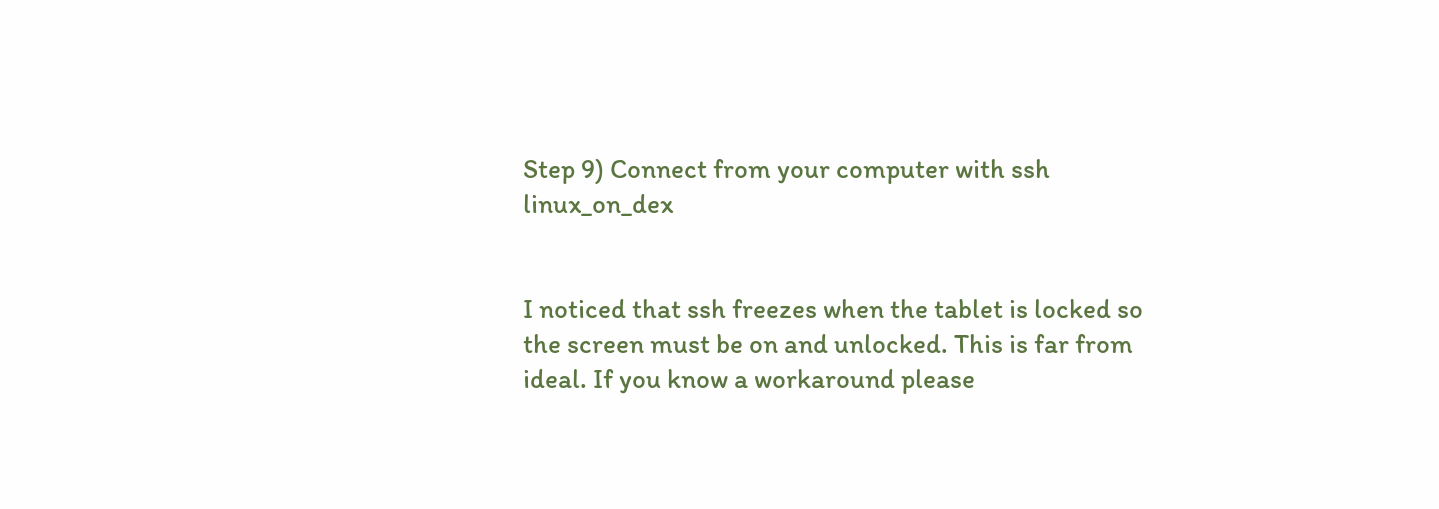Step 9) Connect from your computer with ssh linux_on_dex


I noticed that ssh freezes when the tablet is locked so the screen must be on and unlocked. This is far from ideal. If you know a workaround please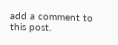add a comment to this post.